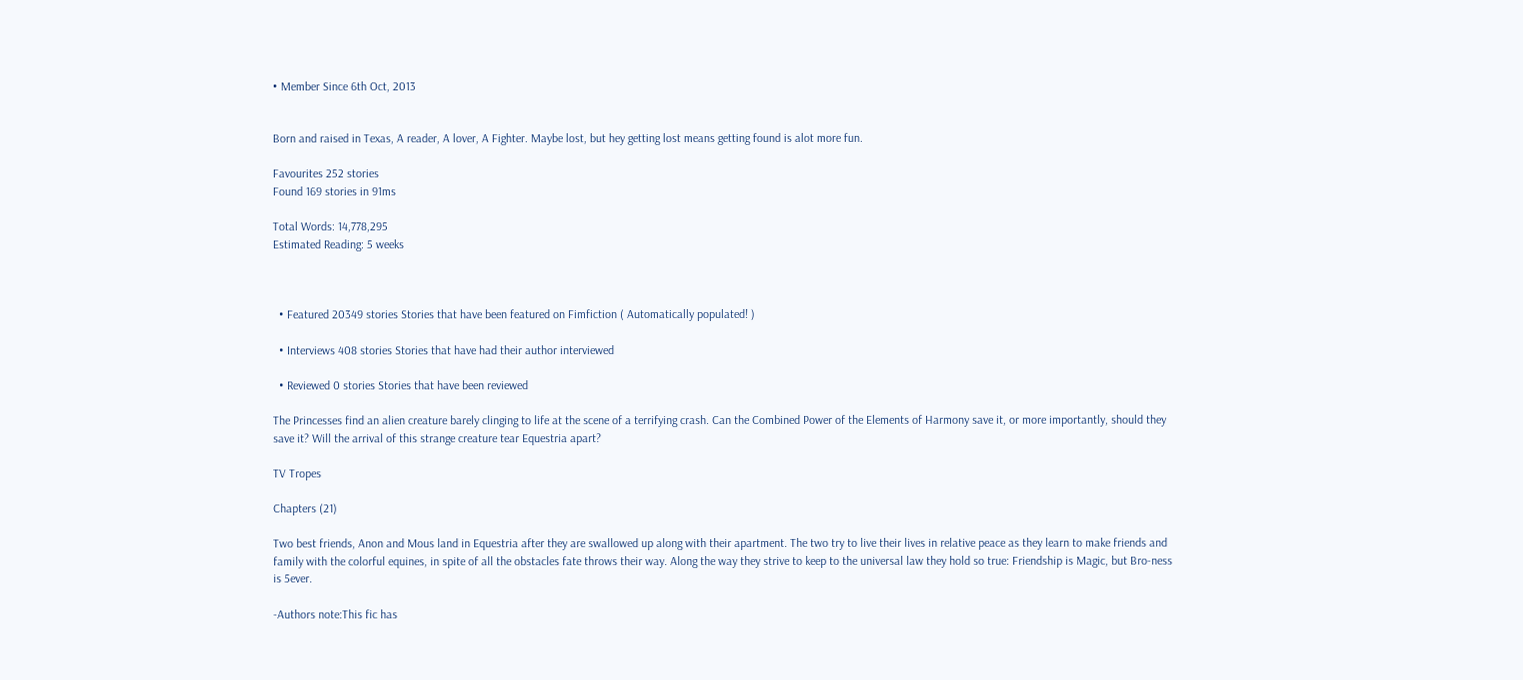• Member Since 6th Oct, 2013


Born and raised in Texas, A reader, A lover, A Fighter. Maybe lost, but hey getting lost means getting found is alot more fun.

Favourites 252 stories
Found 169 stories in 91ms

Total Words: 14,778,295
Estimated Reading: 5 weeks



  • Featured 20349 stories Stories that have been featured on Fimfiction ( Automatically populated! )

  • Interviews 408 stories Stories that have had their author interviewed

  • Reviewed 0 stories Stories that have been reviewed

The Princesses find an alien creature barely clinging to life at the scene of a terrifying crash. Can the Combined Power of the Elements of Harmony save it, or more importantly, should they save it? Will the arrival of this strange creature tear Equestria apart?

TV Tropes

Chapters (21)

Two best friends, Anon and Mous land in Equestria after they are swallowed up along with their apartment. The two try to live their lives in relative peace as they learn to make friends and family with the colorful equines, in spite of all the obstacles fate throws their way. Along the way they strive to keep to the universal law they hold so true: Friendship is Magic, but Bro-ness is 5ever.

-Authors note:This fic has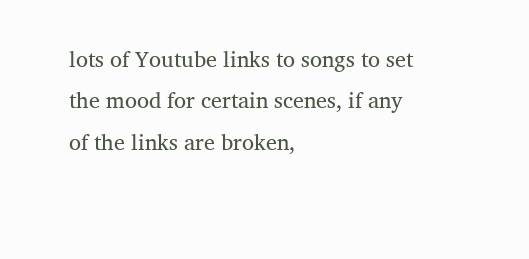lots of Youtube links to songs to set the mood for certain scenes, if any of the links are broken,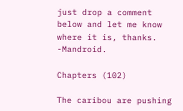just drop a comment below and let me know where it is, thanks. -Mandroid.

Chapters (102)

The caribou are pushing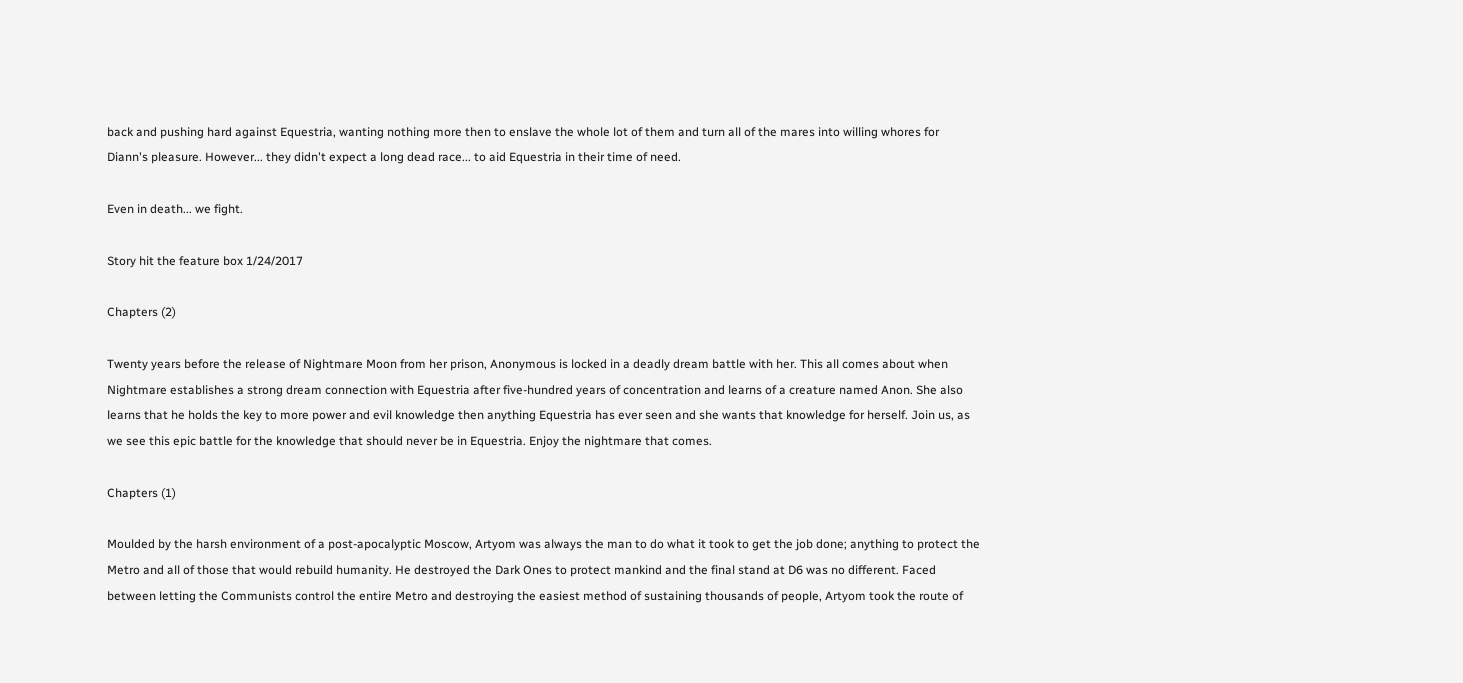back and pushing hard against Equestria, wanting nothing more then to enslave the whole lot of them and turn all of the mares into willing whores for Diann's pleasure. However... they didn't expect a long dead race... to aid Equestria in their time of need.

Even in death... we fight.

Story hit the feature box 1/24/2017

Chapters (2)

Twenty years before the release of Nightmare Moon from her prison, Anonymous is locked in a deadly dream battle with her. This all comes about when Nightmare establishes a strong dream connection with Equestria after five-hundred years of concentration and learns of a creature named Anon. She also learns that he holds the key to more power and evil knowledge then anything Equestria has ever seen and she wants that knowledge for herself. Join us, as we see this epic battle for the knowledge that should never be in Equestria. Enjoy the nightmare that comes.

Chapters (1)

Moulded by the harsh environment of a post-apocalyptic Moscow, Artyom was always the man to do what it took to get the job done; anything to protect the Metro and all of those that would rebuild humanity. He destroyed the Dark Ones to protect mankind and the final stand at D6 was no different. Faced between letting the Communists control the entire Metro and destroying the easiest method of sustaining thousands of people, Artyom took the route of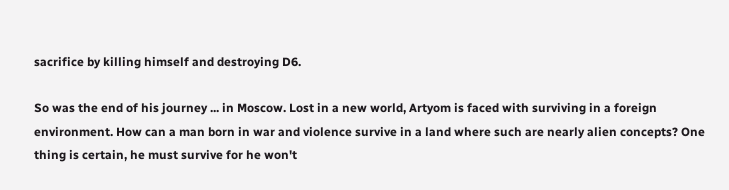sacrifice by killing himself and destroying D6.

So was the end of his journey ... in Moscow. Lost in a new world, Artyom is faced with surviving in a foreign environment. How can a man born in war and violence survive in a land where such are nearly alien concepts? One thing is certain, he must survive for he won't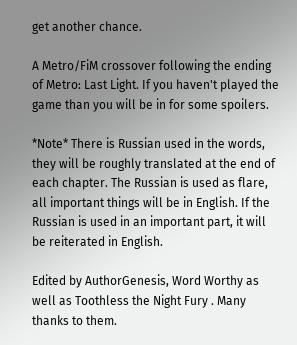get another chance.

A Metro/FiM crossover following the ending of Metro: Last Light. If you haven't played the game than you will be in for some spoilers.

*Note* There is Russian used in the words, they will be roughly translated at the end of each chapter. The Russian is used as flare, all important things will be in English. If the Russian is used in an important part, it will be reiterated in English.

Edited by AuthorGenesis, Word Worthy as well as Toothless the Night Fury . Many thanks to them.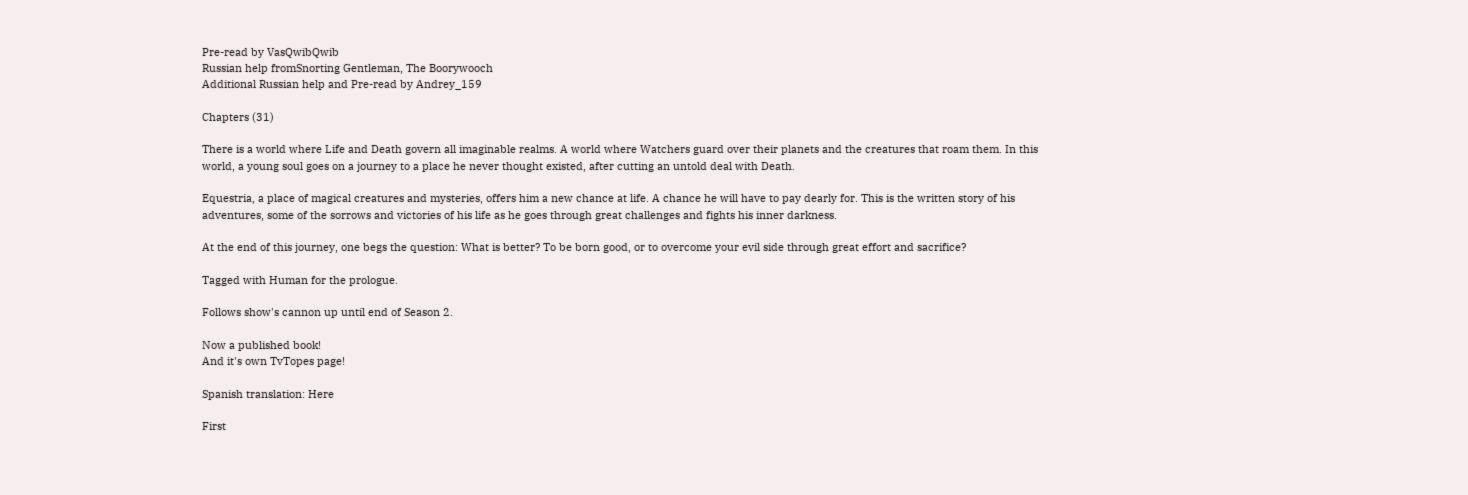Pre-read by VasQwibQwib
Russian help fromSnorting Gentleman, The Boorywooch
Additional Russian help and Pre-read by Andrey_159

Chapters (31)

There is a world where Life and Death govern all imaginable realms. A world where Watchers guard over their planets and the creatures that roam them. In this world, a young soul goes on a journey to a place he never thought existed, after cutting an untold deal with Death.

Equestria, a place of magical creatures and mysteries, offers him a new chance at life. A chance he will have to pay dearly for. This is the written story of his adventures, some of the sorrows and victories of his life as he goes through great challenges and fights his inner darkness.

At the end of this journey, one begs the question: What is better? To be born good, or to overcome your evil side through great effort and sacrifice?

Tagged with Human for the prologue.

Follows show's cannon up until end of Season 2.

Now a published book!
And it's own TvTopes page!

Spanish translation: Here

First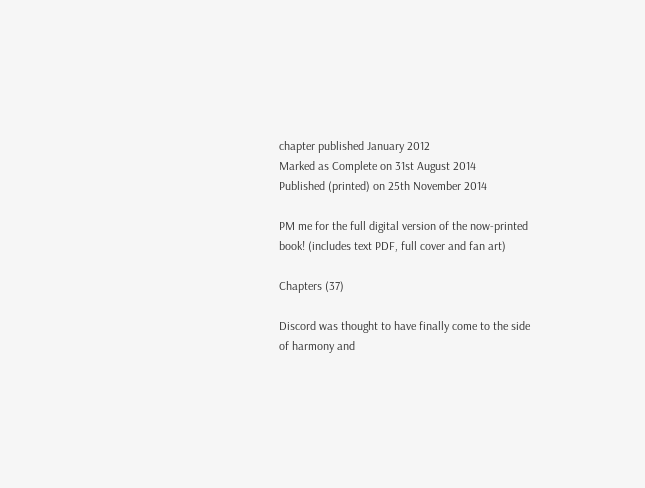chapter published January 2012
Marked as Complete on 31st August 2014
Published (printed) on 25th November 2014

PM me for the full digital version of the now-printed book! (includes text PDF, full cover and fan art)

Chapters (37)

Discord was thought to have finally come to the side of harmony and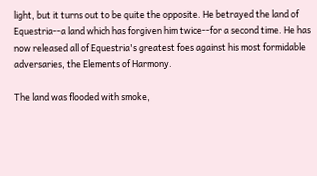light, but it turns out to be quite the opposite. He betrayed the land of Equestria--a land which has forgiven him twice--for a second time. He has now released all of Equestria's greatest foes against his most formidable adversaries, the Elements of Harmony.

The land was flooded with smoke,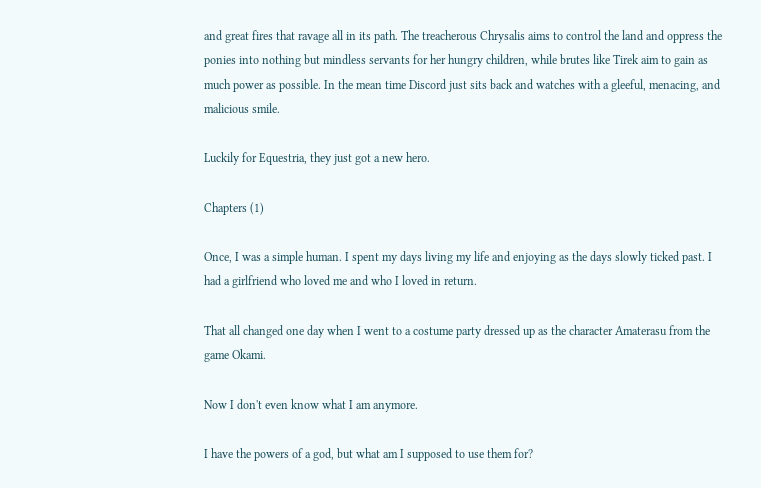and great fires that ravage all in its path. The treacherous Chrysalis aims to control the land and oppress the ponies into nothing but mindless servants for her hungry children, while brutes like Tirek aim to gain as much power as possible. In the mean time Discord just sits back and watches with a gleeful, menacing, and malicious smile.

Luckily for Equestria, they just got a new hero.

Chapters (1)

Once, I was a simple human. I spent my days living my life and enjoying as the days slowly ticked past. I had a girlfriend who loved me and who I loved in return.

That all changed one day when I went to a costume party dressed up as the character Amaterasu from the game Okami.

Now I don't even know what I am anymore.

I have the powers of a god, but what am I supposed to use them for?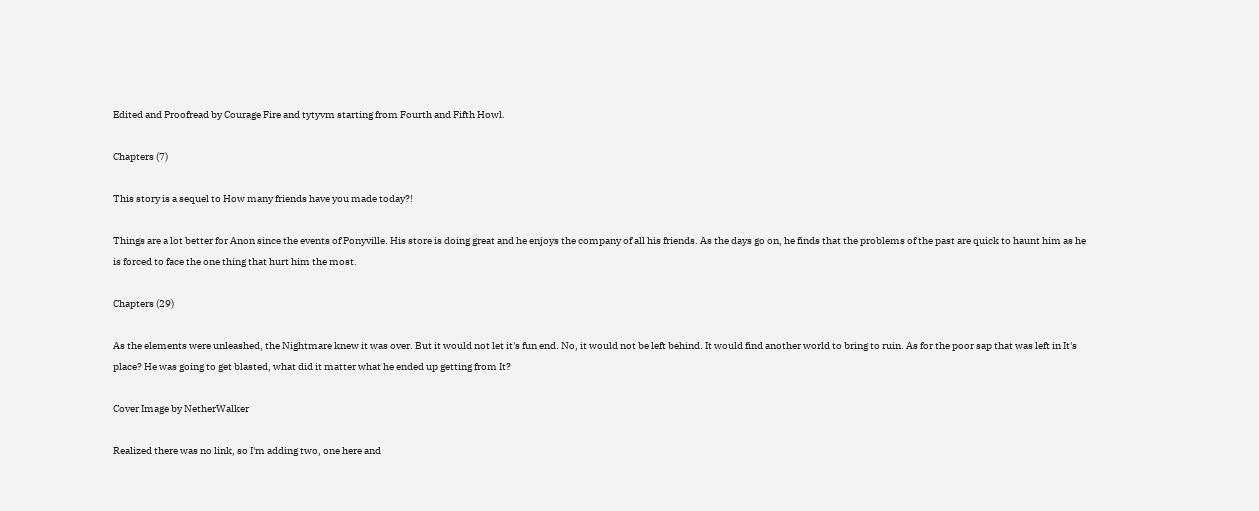Edited and Proofread by Courage Fire and tytyvm starting from Fourth and Fifth Howl.

Chapters (7)

This story is a sequel to How many friends have you made today?!

Things are a lot better for Anon since the events of Ponyville. His store is doing great and he enjoys the company of all his friends. As the days go on, he finds that the problems of the past are quick to haunt him as he is forced to face the one thing that hurt him the most.

Chapters (29)

As the elements were unleashed, the Nightmare knew it was over. But it would not let it's fun end. No, it would not be left behind. It would find another world to bring to ruin. As for the poor sap that was left in It's place? He was going to get blasted, what did it matter what he ended up getting from It?

Cover Image by NetherWalker

Realized there was no link, so I'm adding two, one here and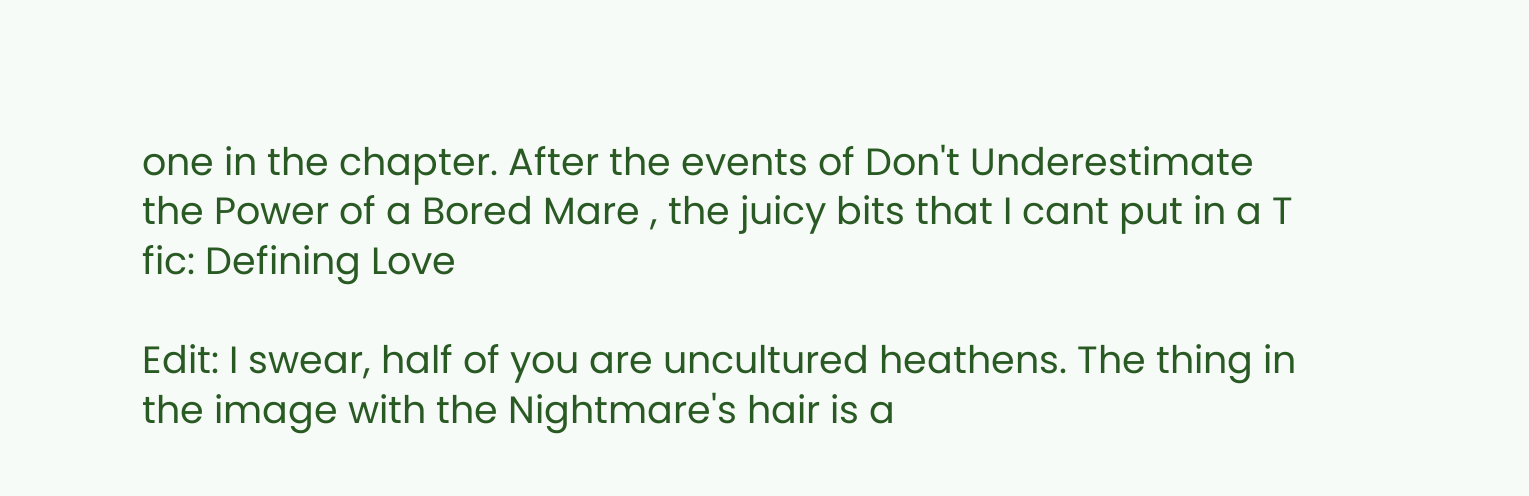one in the chapter. After the events of Don't Underestimate the Power of a Bored Mare , the juicy bits that I cant put in a T fic: Defining Love

Edit: I swear, half of you are uncultured heathens. The thing in the image with the Nightmare's hair is a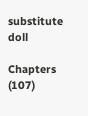substitute doll

Chapters (107)